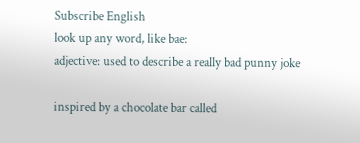Subscribe English
look up any word, like bae:
adjective: used to describe a really bad punny joke

inspired by a chocolate bar called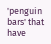'penguin bars' that have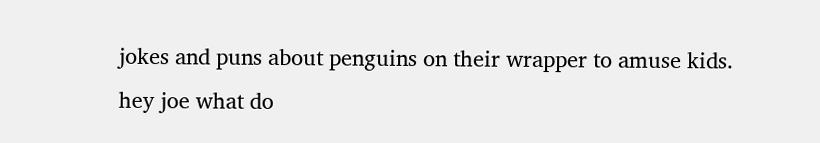jokes and puns about penguins on their wrapper to amuse kids.
hey joe what do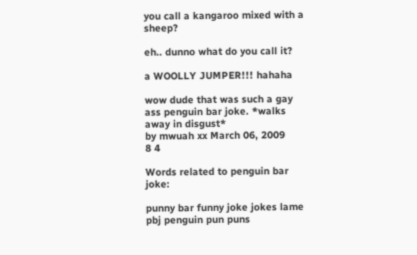you call a kangaroo mixed with a sheep?

eh.. dunno what do you call it?

a WOOLLY JUMPER!!! hahaha

wow dude that was such a gay ass penguin bar joke. *walks away in disgust*
by mwuah xx March 06, 2009
8 4

Words related to penguin bar joke:

punny bar funny joke jokes lame pbj penguin pun puns